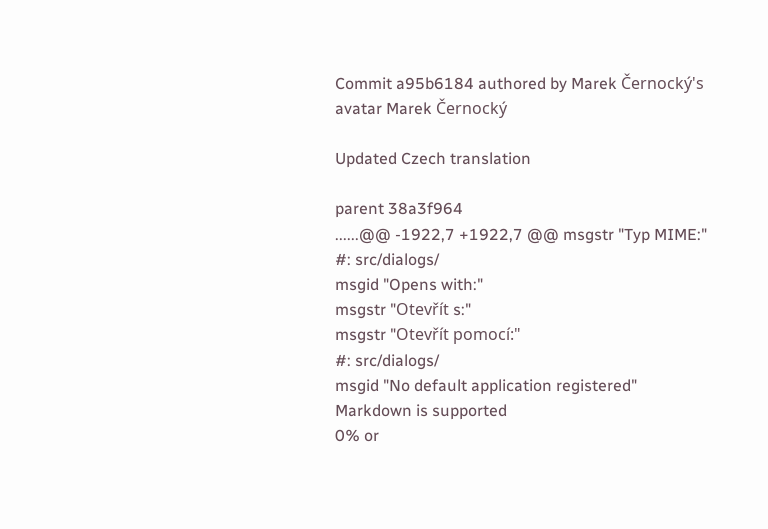Commit a95b6184 authored by Marek Černocký's avatar Marek Černocký

Updated Czech translation

parent 38a3f964
......@@ -1922,7 +1922,7 @@ msgstr "Typ MIME:"
#: src/dialogs/
msgid "Opens with:"
msgstr "Otevřít s:"
msgstr "Otevřít pomocí:"
#: src/dialogs/
msgid "No default application registered"
Markdown is supported
0% or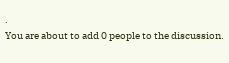.
You are about to add 0 people to the discussion.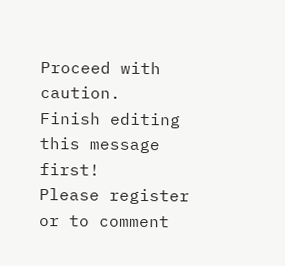Proceed with caution.
Finish editing this message first!
Please register or to comment